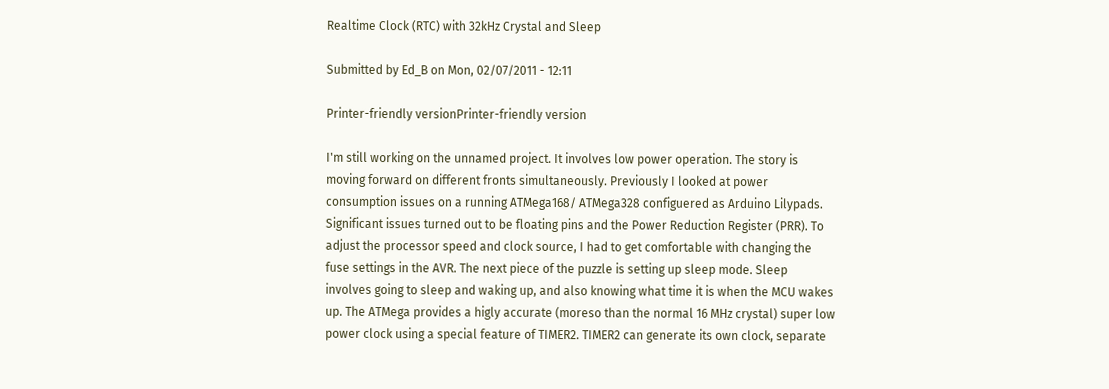Realtime Clock (RTC) with 32kHz Crystal and Sleep

Submitted by Ed_B on Mon, 02/07/2011 - 12:11

Printer-friendly versionPrinter-friendly version

I'm still working on the unnamed project. It involves low power operation. The story is moving forward on different fronts simultaneously. Previously I looked at power consumption issues on a running ATMega168/ ATMega328 configuered as Arduino Lilypads. Significant issues turned out to be floating pins and the Power Reduction Register (PRR). To adjust the processor speed and clock source, I had to get comfortable with changing the fuse settings in the AVR. The next piece of the puzzle is setting up sleep mode. Sleep involves going to sleep and waking up, and also knowing what time it is when the MCU wakes up. The ATMega provides a higly accurate (moreso than the normal 16 MHz crystal) super low power clock using a special feature of TIMER2. TIMER2 can generate its own clock, separate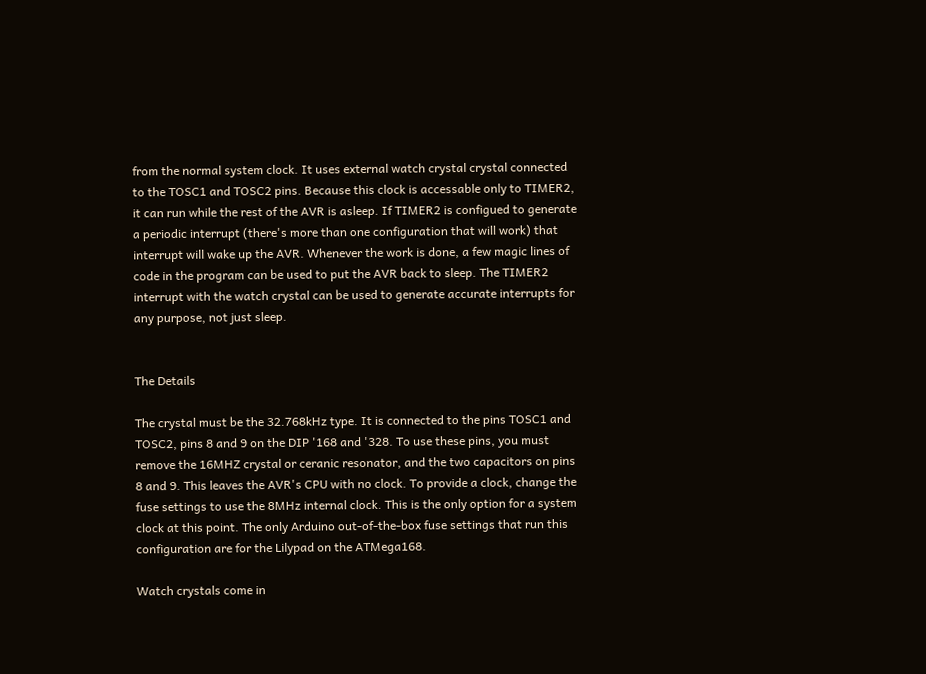from the normal system clock. It uses external watch crystal crystal connected to the TOSC1 and TOSC2 pins. Because this clock is accessable only to TIMER2, it can run while the rest of the AVR is asleep. If TIMER2 is configued to generate a periodic interrupt (there's more than one configuration that will work) that interrupt will wake up the AVR. Whenever the work is done, a few magic lines of code in the program can be used to put the AVR back to sleep. The TIMER2 interrupt with the watch crystal can be used to generate accurate interrupts for any purpose, not just sleep.


The Details

The crystal must be the 32.768kHz type. It is connected to the pins TOSC1 and TOSC2, pins 8 and 9 on the DIP '168 and '328. To use these pins, you must remove the 16MHZ crystal or ceranic resonator, and the two capacitors on pins 8 and 9. This leaves the AVR's CPU with no clock. To provide a clock, change the fuse settings to use the 8MHz internal clock. This is the only option for a system clock at this point. The only Arduino out-of-the-box fuse settings that run this configuration are for the Lilypad on the ATMega168.

Watch crystals come in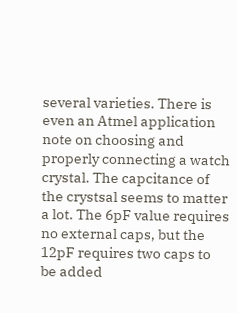several varieties. There is even an Atmel application note on choosing and properly connecting a watch crystal. The capcitance of the crystsal seems to matter a lot. The 6pF value requires no external caps, but the 12pF requires two caps to be added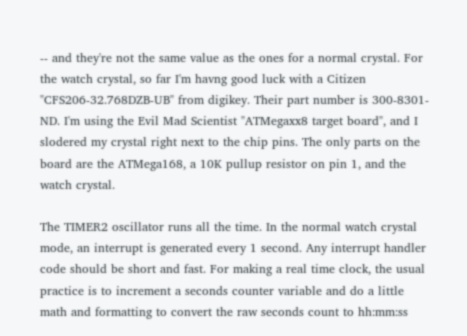-- and they're not the same value as the ones for a normal crystal. For the watch crystal, so far I'm havng good luck with a Citizen "CFS206-32.768DZB-UB" from digikey. Their part number is 300-8301-ND. I'm using the Evil Mad Scientist "ATMegaxx8 target board", and I slodered my crystal right next to the chip pins. The only parts on the board are the ATMega168, a 10K pullup resistor on pin 1, and the watch crystal.

The TIMER2 oscillator runs all the time. In the normal watch crystal mode, an interrupt is generated every 1 second. Any interrupt handler code should be short and fast. For making a real time clock, the usual practice is to increment a seconds counter variable and do a little math and formatting to convert the raw seconds count to hh:mm:ss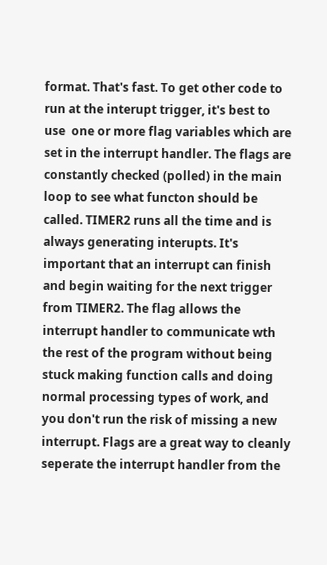format. That's fast. To get other code to run at the interupt trigger, it's best to use  one or more flag variables which are set in the interrupt handler. The flags are constantly checked (polled) in the main loop to see what functon should be called. TIMER2 runs all the time and is always generating interupts. It's important that an interrupt can finish and begin waiting for the next trigger from TIMER2. The flag allows the interrupt handler to communicate wth the rest of the program without being stuck making function calls and doing normal processing types of work, and you don't run the risk of missing a new interrupt. Flags are a great way to cleanly seperate the interrupt handler from the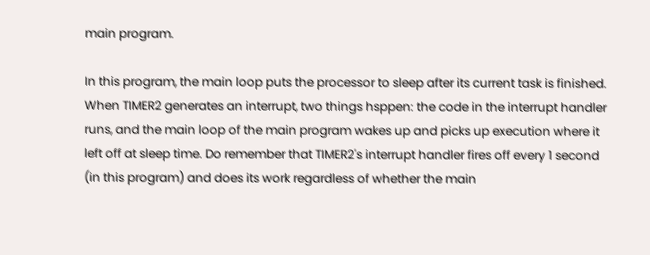main program.

In this program, the main loop puts the processor to sleep after its current task is finished. When TIMER2 generates an interrupt, two things hsppen: the code in the interrupt handler runs, and the main loop of the main program wakes up and picks up execution where it left off at sleep time. Do remember that TIMER2's interrupt handler fires off every 1 second (in this program) and does its work regardless of whether the main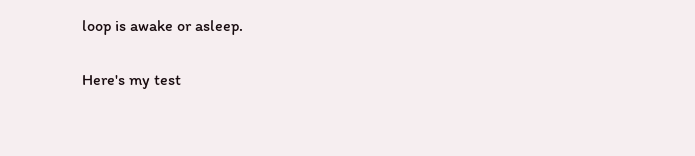loop is awake or asleep.

Here's my test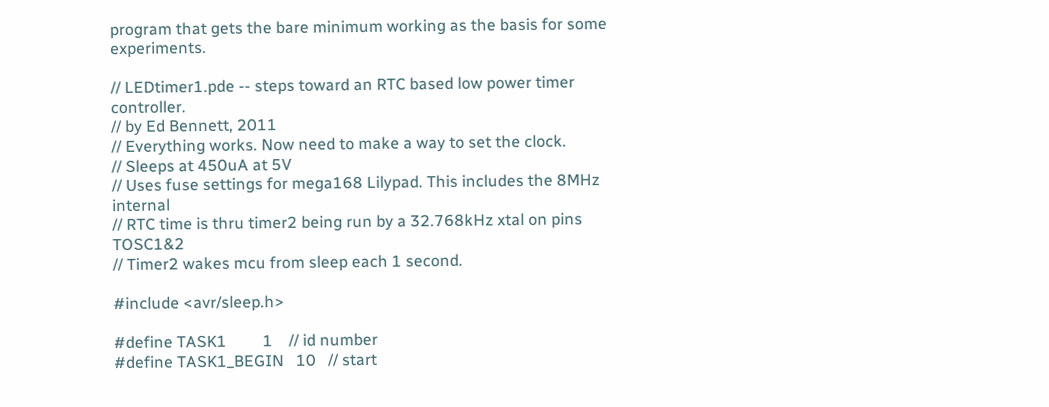program that gets the bare minimum working as the basis for some experiments.

// LEDtimer1.pde -- steps toward an RTC based low power timer controller.
// by Ed Bennett, 2011
// Everything works. Now need to make a way to set the clock.
// Sleeps at 450uA at 5V
// Uses fuse settings for mega168 Lilypad. This includes the 8MHz internal
// RTC time is thru timer2 being run by a 32.768kHz xtal on pins TOSC1&2
// Timer2 wakes mcu from sleep each 1 second.

#include <avr/sleep.h>

#define TASK1         1    // id number
#define TASK1_BEGIN   10   // start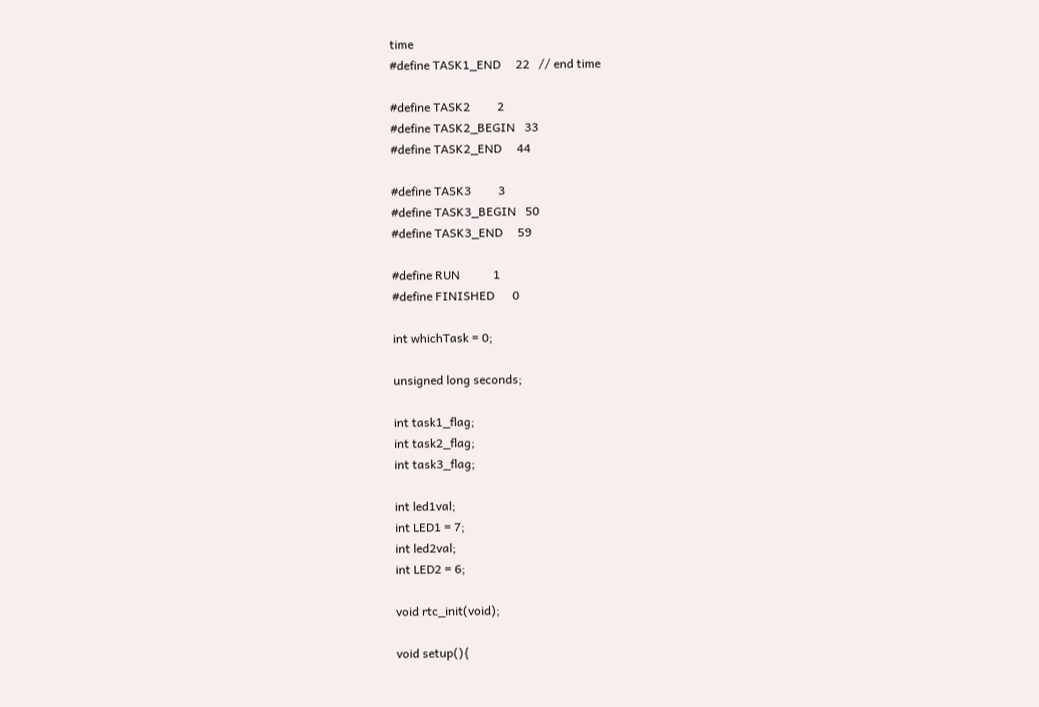time
#define TASK1_END     22   // end time

#define TASK2         2
#define TASK2_BEGIN   33
#define TASK2_END     44

#define TASK3         3
#define TASK3_BEGIN   50
#define TASK3_END     59

#define RUN           1
#define FINISHED      0

int whichTask = 0;

unsigned long seconds;

int task1_flag;
int task2_flag;
int task3_flag;

int led1val;
int LED1 = 7;
int led2val;
int LED2 = 6;

void rtc_init(void);

void setup(){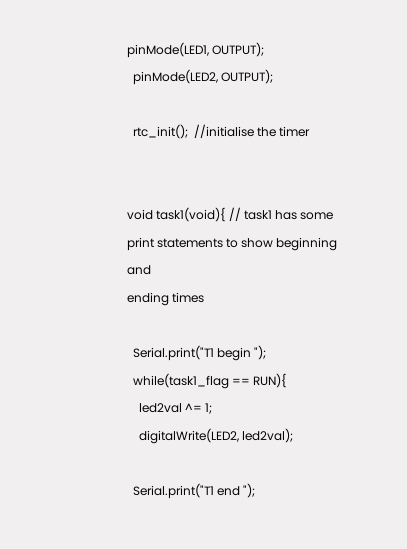pinMode(LED1, OUTPUT);
  pinMode(LED2, OUTPUT);

  rtc_init();  //initialise the timer


void task1(void){ // task1 has some print statements to show beginning and
ending times

  Serial.print("T1 begin ");
  while(task1_flag == RUN){
    led2val ^= 1;
    digitalWrite(LED2, led2val);

  Serial.print("T1 end ");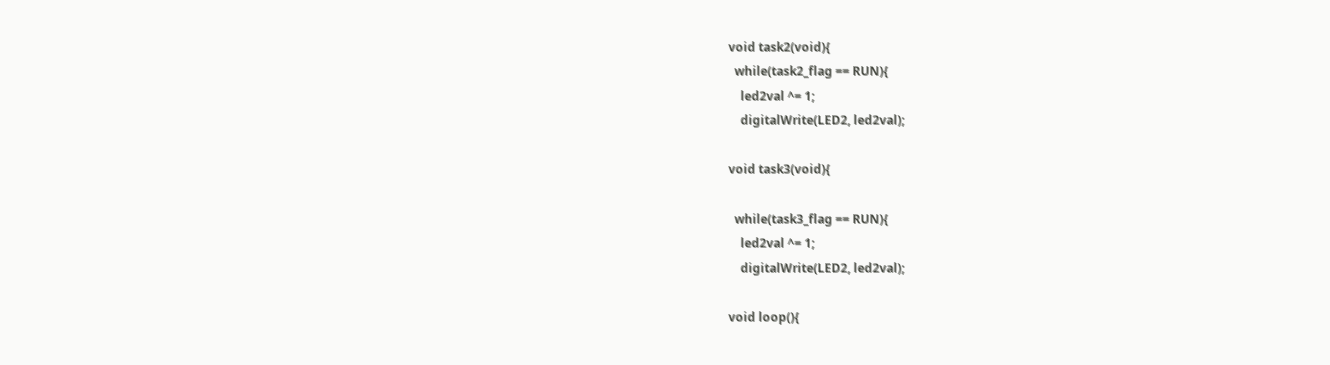void task2(void){
  while(task2_flag == RUN){
    led2val ^= 1;
    digitalWrite(LED2, led2val);

void task3(void){

  while(task3_flag == RUN){
    led2val ^= 1;
    digitalWrite(LED2, led2val);

void loop(){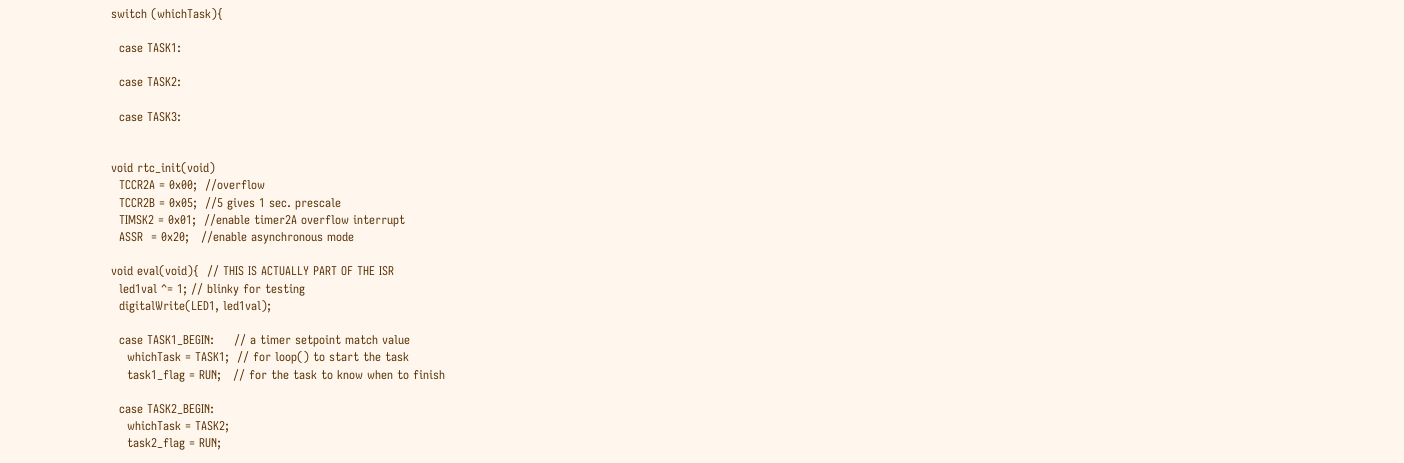switch (whichTask){

  case TASK1:

  case TASK2:

  case TASK3:


void rtc_init(void)
  TCCR2A = 0x00;  //overflow
  TCCR2B = 0x05;  //5 gives 1 sec. prescale
  TIMSK2 = 0x01;  //enable timer2A overflow interrupt
  ASSR  = 0x20;   //enable asynchronous mode

void eval(void){  // THIS IS ACTUALLY PART OF THE ISR
  led1val ^= 1; // blinky for testing
  digitalWrite(LED1, led1val);

  case TASK1_BEGIN:     // a timer setpoint match value
    whichTask = TASK1;  // for loop() to start the task
    task1_flag = RUN;   // for the task to know when to finish

  case TASK2_BEGIN:
    whichTask = TASK2;
    task2_flag = RUN;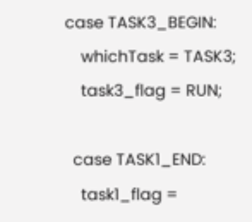case TASK3_BEGIN:
    whichTask = TASK3;
    task3_flag = RUN;

  case TASK1_END:
    task1_flag =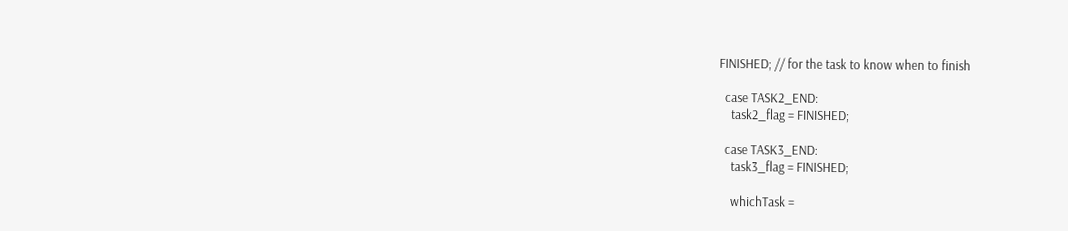FINISHED; // for the task to know when to finish

  case TASK2_END:
    task2_flag = FINISHED;

  case TASK3_END:
    task3_flag = FINISHED;

    whichTask =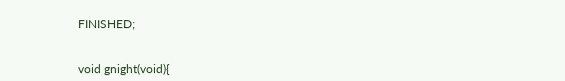FINISHED;


void gnight(void){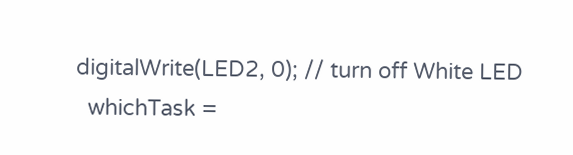digitalWrite(LED2, 0); // turn off White LED
  whichTask =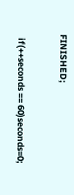FINISHED;

  if(++seconds == 60)seconds=0;